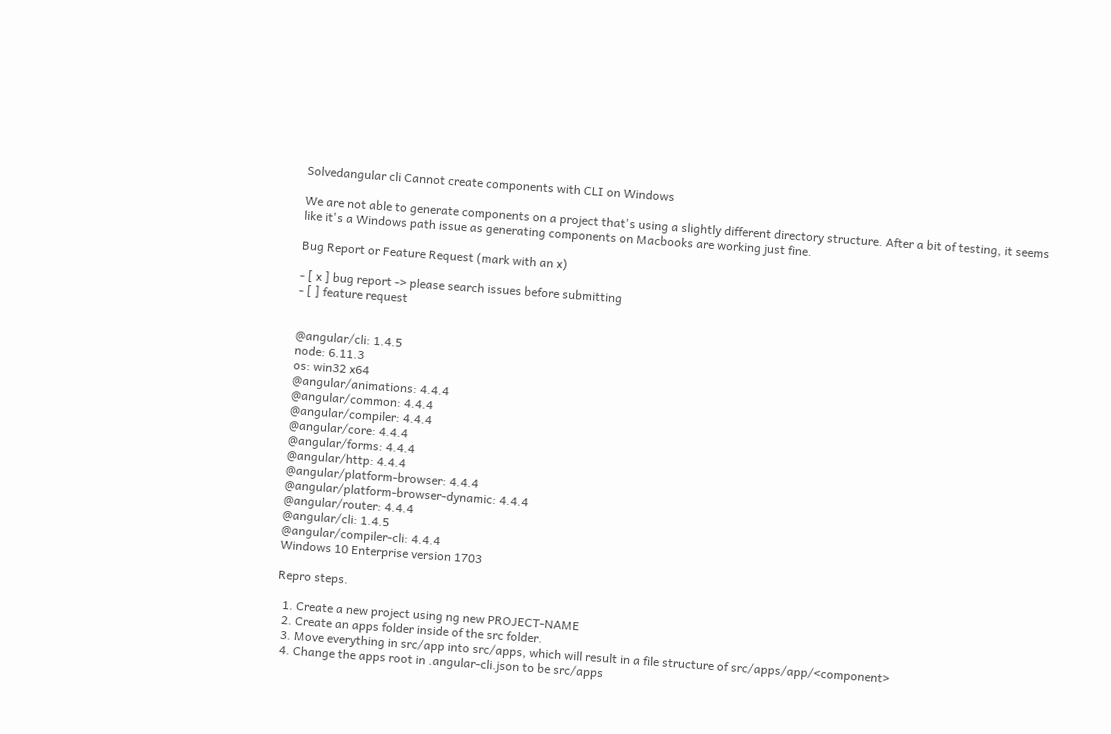Solvedangular cli Cannot create components with CLI on Windows

We are not able to generate components on a project that's using a slightly different directory structure. After a bit of testing, it seems like it's a Windows path issue as generating components on Macbooks are working just fine.

Bug Report or Feature Request (mark with an x)

- [ x ] bug report -> please search issues before submitting
- [ ] feature request


@angular/cli: 1.4.5
node: 6.11.3
os: win32 x64
@angular/animations: 4.4.4
@angular/common: 4.4.4
@angular/compiler: 4.4.4
@angular/core: 4.4.4
@angular/forms: 4.4.4
@angular/http: 4.4.4
@angular/platform-browser: 4.4.4
@angular/platform-browser-dynamic: 4.4.4
@angular/router: 4.4.4
@angular/cli: 1.4.5
@angular/compiler-cli: 4.4.4
Windows 10 Enterprise version 1703

Repro steps.

  1. Create a new project using ng new PROJECT-NAME
  2. Create an apps folder inside of the src folder.
  3. Move everything in src/app into src/apps, which will result in a file structure of src/apps/app/<component>
  4. Change the apps root in .angular-cli.json to be src/apps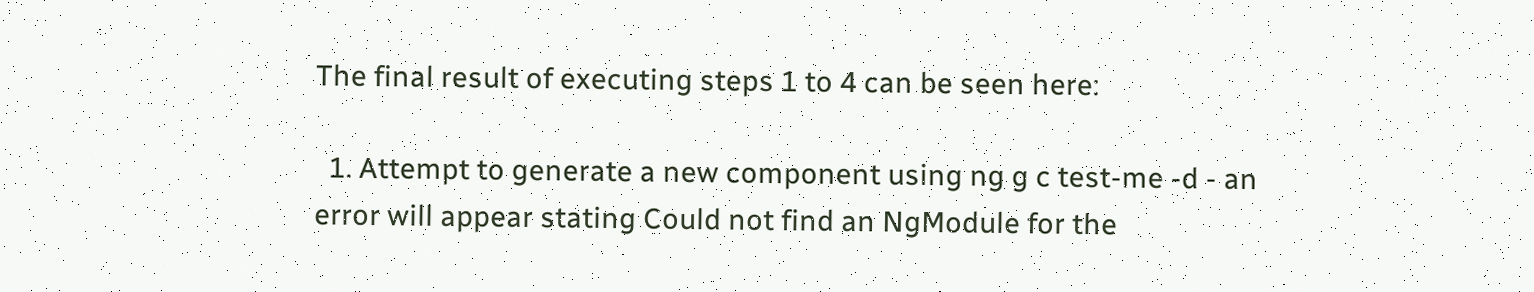The final result of executing steps 1 to 4 can be seen here:

  1. Attempt to generate a new component using ng g c test-me -d - an error will appear stating Could not find an NgModule for the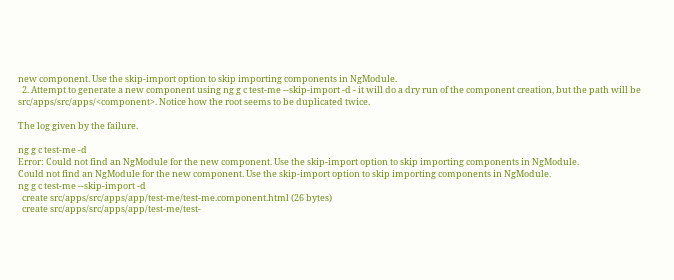new component. Use the skip-import option to skip importing components in NgModule.
  2. Attempt to generate a new component using ng g c test-me --skip-import -d - it will do a dry run of the component creation, but the path will be src/apps/src/apps/<component>. Notice how the root seems to be duplicated twice.

The log given by the failure.

ng g c test-me -d
Error: Could not find an NgModule for the new component. Use the skip-import option to skip importing components in NgModule.
Could not find an NgModule for the new component. Use the skip-import option to skip importing components in NgModule.
ng g c test-me --skip-import -d
  create src/apps/src/apps/app/test-me/test-me.component.html (26 bytes)
  create src/apps/src/apps/app/test-me/test-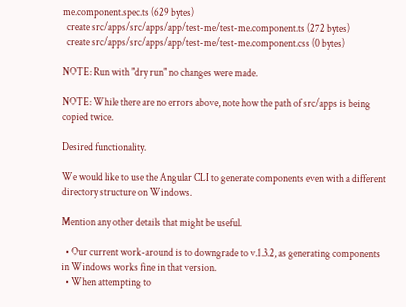me.component.spec.ts (629 bytes)
  create src/apps/src/apps/app/test-me/test-me.component.ts (272 bytes)
  create src/apps/src/apps/app/test-me/test-me.component.css (0 bytes)

NOTE: Run with "dry run" no changes were made.

NOTE: While there are no errors above, note how the path of src/apps is being copied twice.

Desired functionality.

We would like to use the Angular CLI to generate components even with a different directory structure on Windows.

Mention any other details that might be useful.

  • Our current work-around is to downgrade to v.1.3.2, as generating components in Windows works fine in that version.
  • When attempting to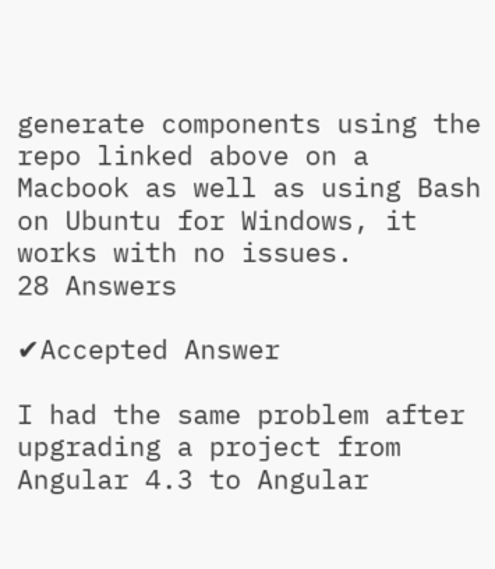generate components using the repo linked above on a Macbook as well as using Bash on Ubuntu for Windows, it works with no issues.
28 Answers

✔Accepted Answer

I had the same problem after upgrading a project from Angular 4.3 to Angular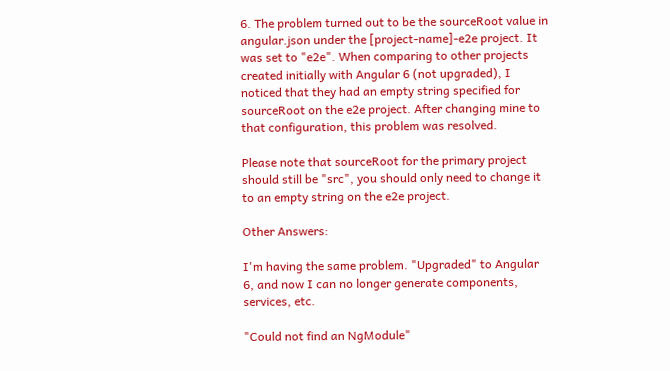6. The problem turned out to be the sourceRoot value in angular.json under the [project-name]-e2e project. It was set to "e2e". When comparing to other projects created initially with Angular 6 (not upgraded), I noticed that they had an empty string specified for sourceRoot on the e2e project. After changing mine to that configuration, this problem was resolved.

Please note that sourceRoot for the primary project should still be "src", you should only need to change it to an empty string on the e2e project.

Other Answers:

I'm having the same problem. "Upgraded" to Angular 6, and now I can no longer generate components, services, etc.

"Could not find an NgModule"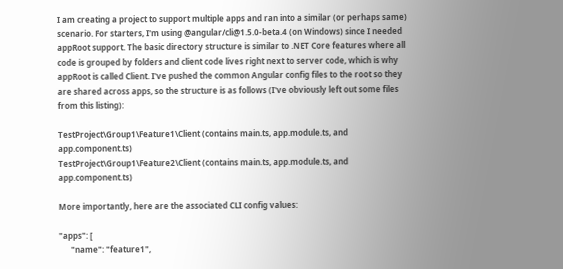I am creating a project to support multiple apps and ran into a similar (or perhaps same) scenario. For starters, I'm using @angular/cli@1.5.0-beta.4 (on Windows) since I needed appRoot support. The basic directory structure is similar to .NET Core features where all code is grouped by folders and client code lives right next to server code, which is why appRoot is called Client. I've pushed the common Angular config files to the root so they are shared across apps, so the structure is as follows (I've obviously left out some files from this listing):

TestProject\Group1\Feature1\Client (contains main.ts, app.module.ts, and app.component.ts)
TestProject\Group1\Feature2\Client (contains main.ts, app.module.ts, and app.component.ts)

More importantly, here are the associated CLI config values:

"apps": [
      "name": "feature1",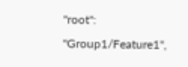"root": "Group1/Feature1",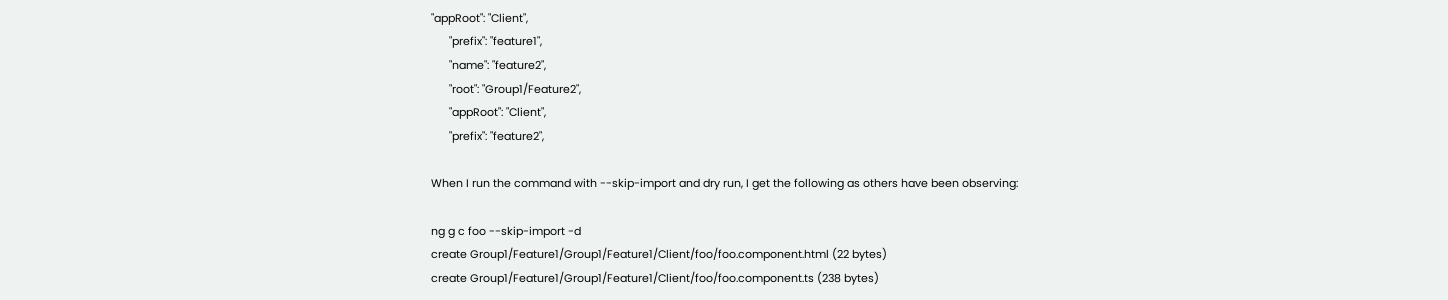"appRoot": "Client",
      "prefix": "feature1",
      "name": "feature2",
      "root": "Group1/Feature2",
      "appRoot": "Client",
      "prefix": "feature2",

When I run the command with --skip-import and dry run, I get the following as others have been observing:

ng g c foo --skip-import -d
create Group1/Feature1/Group1/Feature1/Client/foo/foo.component.html (22 bytes)
create Group1/Feature1/Group1/Feature1/Client/foo/foo.component.ts (238 bytes)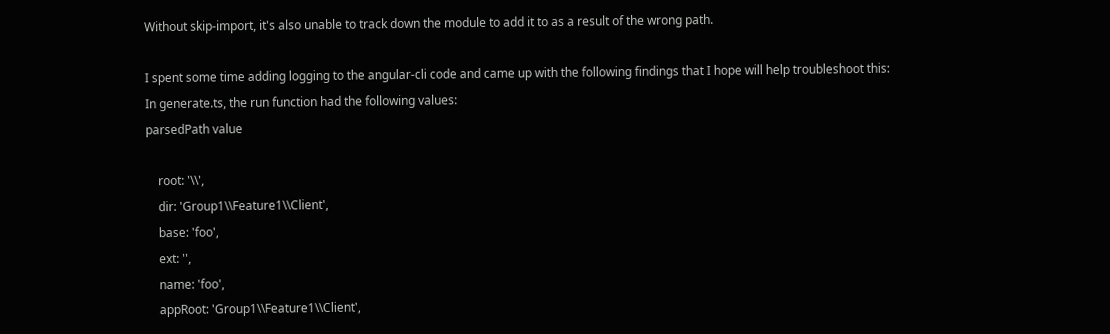Without skip-import, it's also unable to track down the module to add it to as a result of the wrong path.

I spent some time adding logging to the angular-cli code and came up with the following findings that I hope will help troubleshoot this:
In generate.ts, the run function had the following values:
parsedPath value

    root: '\\',
    dir: 'Group1\\Feature1\\Client',
    base: 'foo',
    ext: '',
    name: 'foo',
    appRoot: 'Group1\\Feature1\\Client',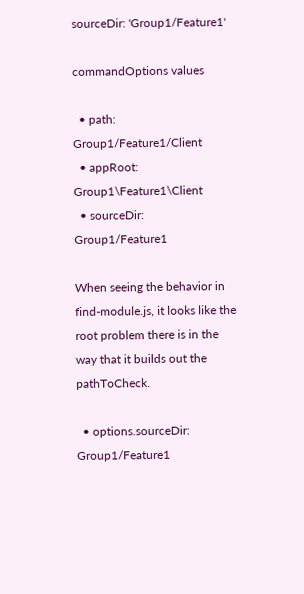sourceDir: 'Group1/Feature1'

commandOptions values

  • path: Group1/Feature1/Client
  • appRoot: Group1\Feature1\Client
  • sourceDir: Group1/Feature1

When seeing the behavior in find-module.js, it looks like the root problem there is in the way that it builds out the pathToCheck.

  • options.sourceDir: Group1/Feature1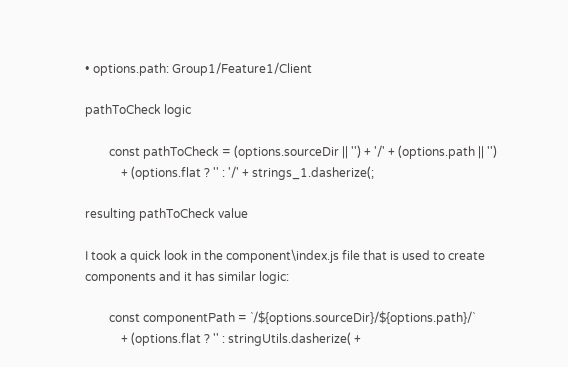• options.path: Group1/Feature1/Client

pathToCheck logic

        const pathToCheck = (options.sourceDir || '') + '/' + (options.path || '')
            + (options.flat ? '' : '/' + strings_1.dasherize(;

resulting pathToCheck value

I took a quick look in the component\index.js file that is used to create components and it has similar logic:

        const componentPath = `/${options.sourceDir}/${options.path}/`
            + (options.flat ? '' : stringUtils.dasherize( +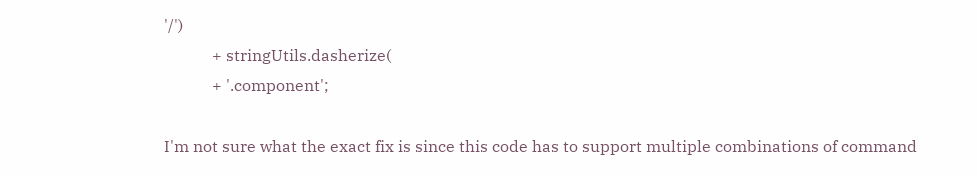'/')
            + stringUtils.dasherize(
            + '.component';

I'm not sure what the exact fix is since this code has to support multiple combinations of command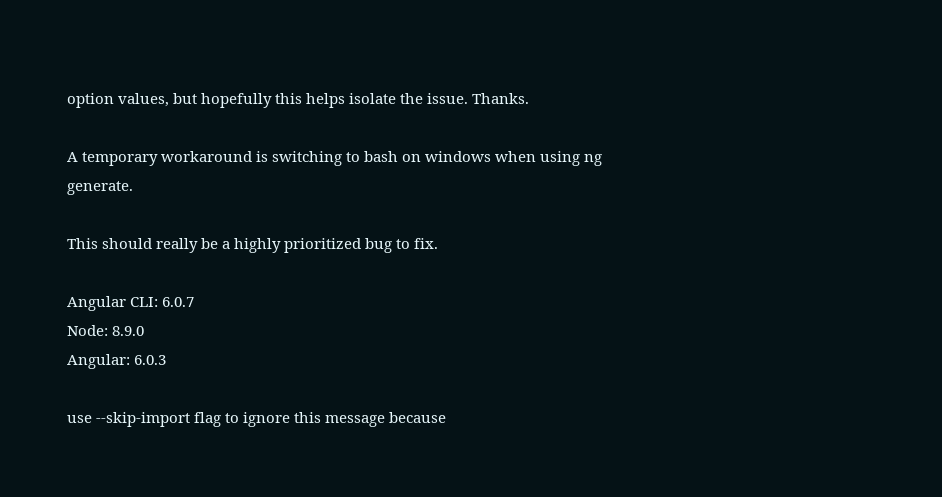option values, but hopefully this helps isolate the issue. Thanks.

A temporary workaround is switching to bash on windows when using ng generate.

This should really be a highly prioritized bug to fix.

Angular CLI: 6.0.7
Node: 8.9.0
Angular: 6.0.3

use --skip-import flag to ignore this message because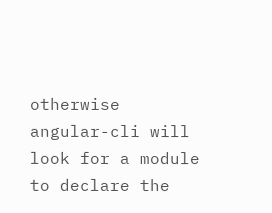otherwise angular-cli will look for a module to declare the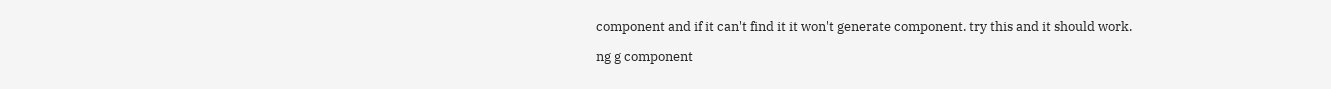component and if it can't find it it won't generate component. try this and it should work.

ng g component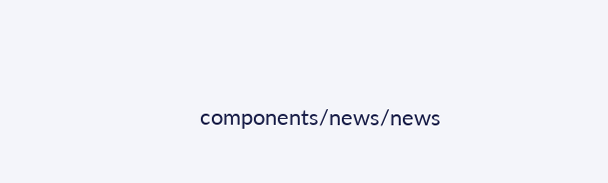components/news/news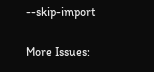--skip-import

More Issues: